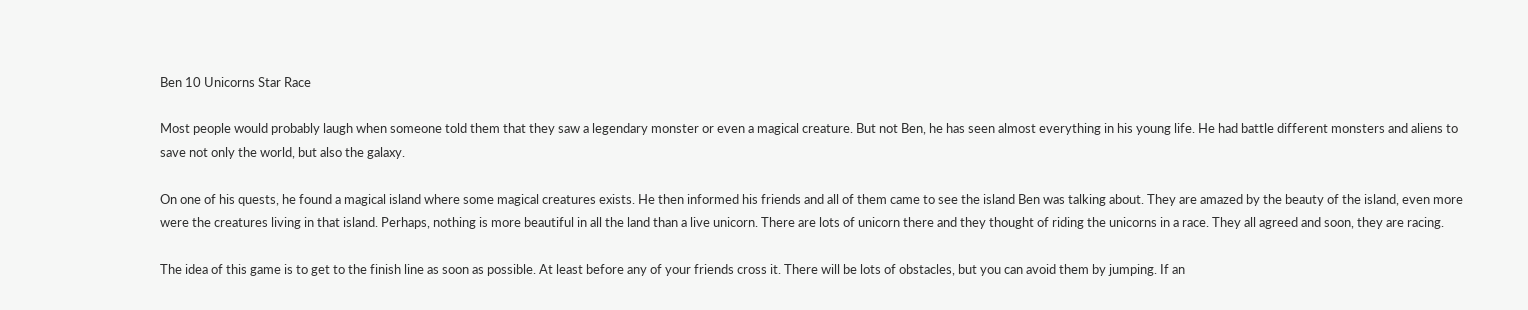Ben 10 Unicorns Star Race

Most people would probably laugh when someone told them that they saw a legendary monster or even a magical creature. But not Ben, he has seen almost everything in his young life. He had battle different monsters and aliens to save not only the world, but also the galaxy.

On one of his quests, he found a magical island where some magical creatures exists. He then informed his friends and all of them came to see the island Ben was talking about. They are amazed by the beauty of the island, even more were the creatures living in that island. Perhaps, nothing is more beautiful in all the land than a live unicorn. There are lots of unicorn there and they thought of riding the unicorns in a race. They all agreed and soon, they are racing.

The idea of this game is to get to the finish line as soon as possible. At least before any of your friends cross it. There will be lots of obstacles, but you can avoid them by jumping. If an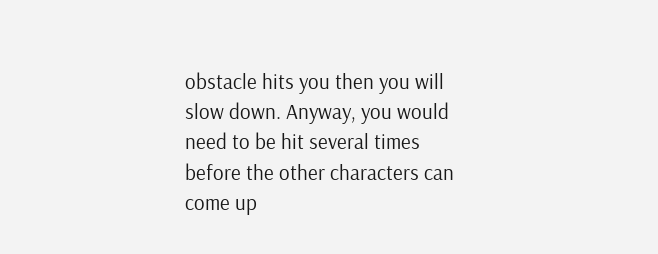obstacle hits you then you will slow down. Anyway, you would need to be hit several times before the other characters can come up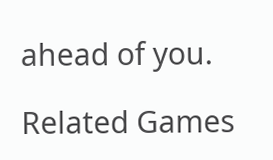ahead of you.

Related Games